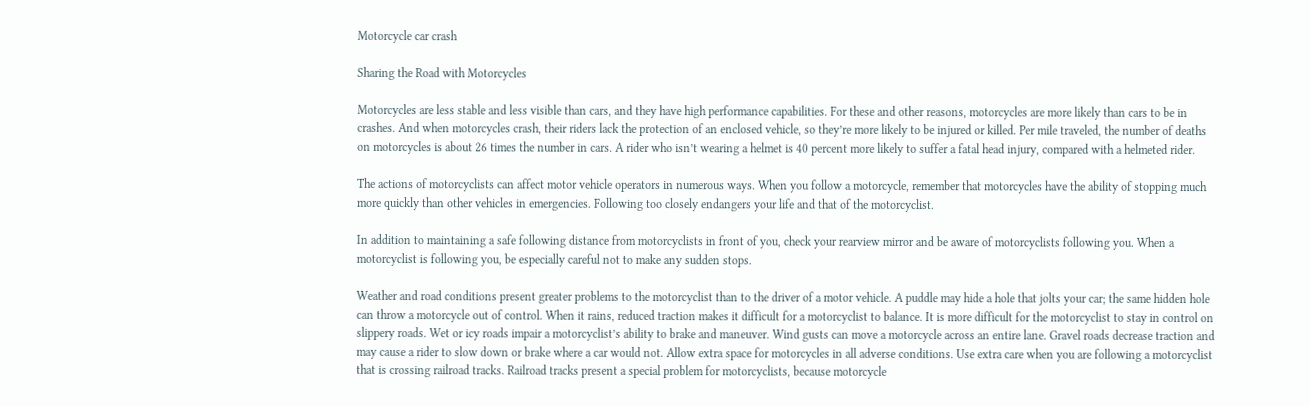Motorcycle car crash

Sharing the Road with Motorcycles

Motorcycles are less stable and less visible than cars, and they have high performance capabilities. For these and other reasons, motorcycles are more likely than cars to be in crashes. And when motorcycles crash, their riders lack the protection of an enclosed vehicle, so they’re more likely to be injured or killed. Per mile traveled, the number of deaths on motorcycles is about 26 times the number in cars. A rider who isn’t wearing a helmet is 40 percent more likely to suffer a fatal head injury, compared with a helmeted rider.

The actions of motorcyclists can affect motor vehicle operators in numerous ways. When you follow a motorcycle, remember that motorcycles have the ability of stopping much more quickly than other vehicles in emergencies. Following too closely endangers your life and that of the motorcyclist.

In addition to maintaining a safe following distance from motorcyclists in front of you, check your rearview mirror and be aware of motorcyclists following you. When a motorcyclist is following you, be especially careful not to make any sudden stops.

Weather and road conditions present greater problems to the motorcyclist than to the driver of a motor vehicle. A puddle may hide a hole that jolts your car; the same hidden hole can throw a motorcycle out of control. When it rains, reduced traction makes it difficult for a motorcyclist to balance. It is more difficult for the motorcyclist to stay in control on slippery roads. Wet or icy roads impair a motorcyclist’s ability to brake and maneuver. Wind gusts can move a motorcycle across an entire lane. Gravel roads decrease traction and may cause a rider to slow down or brake where a car would not. Allow extra space for motorcycles in all adverse conditions. Use extra care when you are following a motorcyclist that is crossing railroad tracks. Railroad tracks present a special problem for motorcyclists, because motorcycle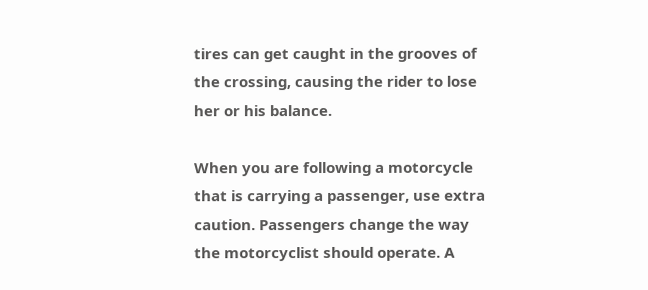tires can get caught in the grooves of the crossing, causing the rider to lose her or his balance.

When you are following a motorcycle that is carrying a passenger, use extra caution. Passengers change the way the motorcyclist should operate. A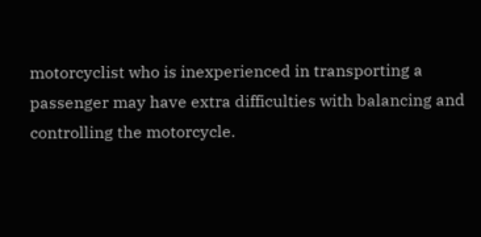motorcyclist who is inexperienced in transporting a passenger may have extra difficulties with balancing and controlling the motorcycle.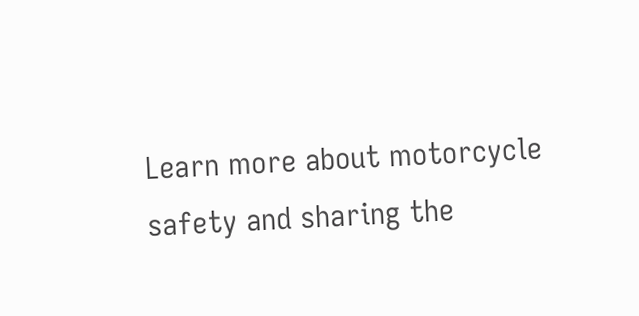Learn more about motorcycle safety and sharing the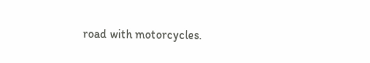road with motorcycles.